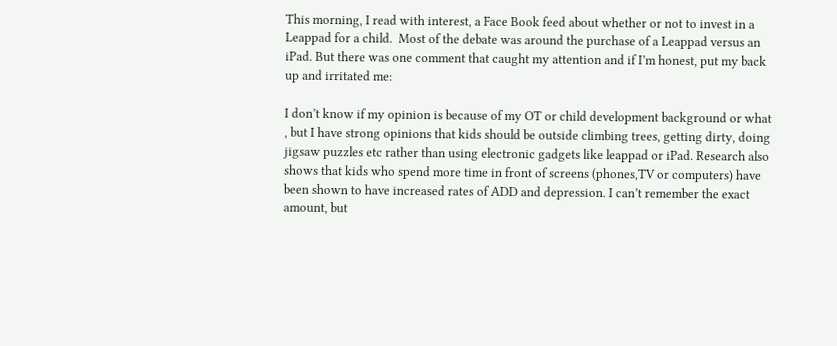This morning, I read with interest, a Face Book feed about whether or not to invest in a Leappad for a child.  Most of the debate was around the purchase of a Leappad versus an iPad. But there was one comment that caught my attention and if I’m honest, put my back up and irritated me:

I don’t know if my opinion is because of my OT or child development background or what , but I have strong opinions that kids should be outside climbing trees, getting dirty, doing jigsaw puzzles etc rather than using electronic gadgets like leappad or iPad. Research also shows that kids who spend more time in front of screens (phones,TV or computers) have been shown to have increased rates of ADD and depression. I can’t remember the exact amount, but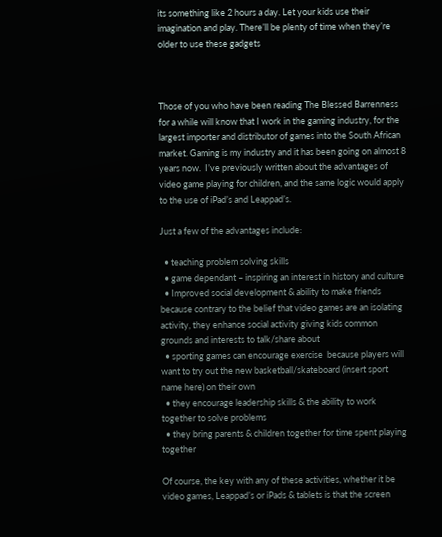its something like 2 hours a day. Let your kids use their imagination and play. There’ll be plenty of time when they’re older to use these gadgets



Those of you who have been reading The Blessed Barrenness for a while will know that I work in the gaming industry, for the largest importer and distributor of games into the South African market. Gaming is my industry and it has been going on almost 8 years now.  I’ve previously written about the advantages of video game playing for children, and the same logic would apply to the use of iPad’s and Leappad’s.

Just a few of the advantages include:

  • teaching problem solving skills
  • game dependant – inspiring an interest in history and culture
  • Improved social development & ability to make friends because contrary to the belief that video games are an isolating activity, they enhance social activity giving kids common grounds and interests to talk/share about
  • sporting games can encourage exercise  because players will want to try out the new basketball/skateboard (insert sport name here) on their own
  • they encourage leadership skills & the ability to work together to solve problems
  • they bring parents & children together for time spent playing together

Of course, the key with any of these activities, whether it be video games, Leappad’s or iPads & tablets is that the screen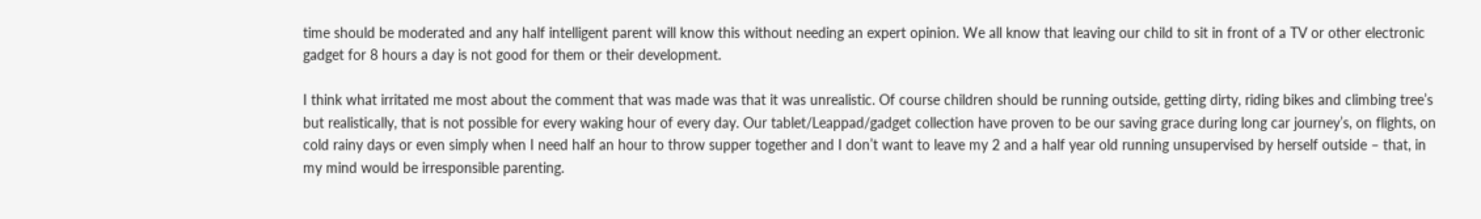time should be moderated and any half intelligent parent will know this without needing an expert opinion. We all know that leaving our child to sit in front of a TV or other electronic gadget for 8 hours a day is not good for them or their development.

I think what irritated me most about the comment that was made was that it was unrealistic. Of course children should be running outside, getting dirty, riding bikes and climbing tree’s but realistically, that is not possible for every waking hour of every day. Our tablet/Leappad/gadget collection have proven to be our saving grace during long car journey’s, on flights, on cold rainy days or even simply when I need half an hour to throw supper together and I don’t want to leave my 2 and a half year old running unsupervised by herself outside – that, in my mind would be irresponsible parenting.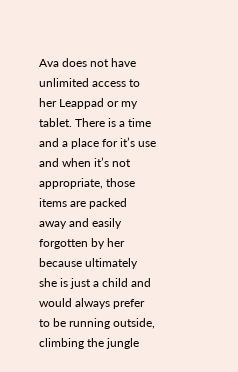Ava does not have unlimited access to her Leappad or my tablet. There is a time and a place for it’s use and when it’s not appropriate, those items are packed away and easily forgotten by her because ultimately she is just a child and would always prefer to be running outside, climbing the jungle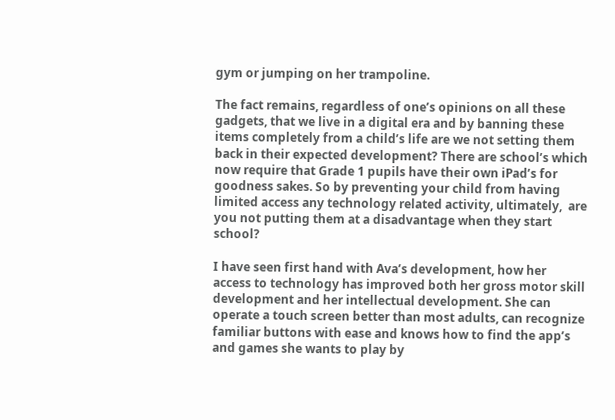gym or jumping on her trampoline.

The fact remains, regardless of one’s opinions on all these gadgets, that we live in a digital era and by banning these items completely from a child’s life are we not setting them back in their expected development? There are school’s which now require that Grade 1 pupils have their own iPad’s for goodness sakes. So by preventing your child from having limited access any technology related activity, ultimately,  are you not putting them at a disadvantage when they start school?

I have seen first hand with Ava’s development, how her access to technology has improved both her gross motor skill development and her intellectual development. She can operate a touch screen better than most adults, can recognize familiar buttons with ease and knows how to find the app’s and games she wants to play by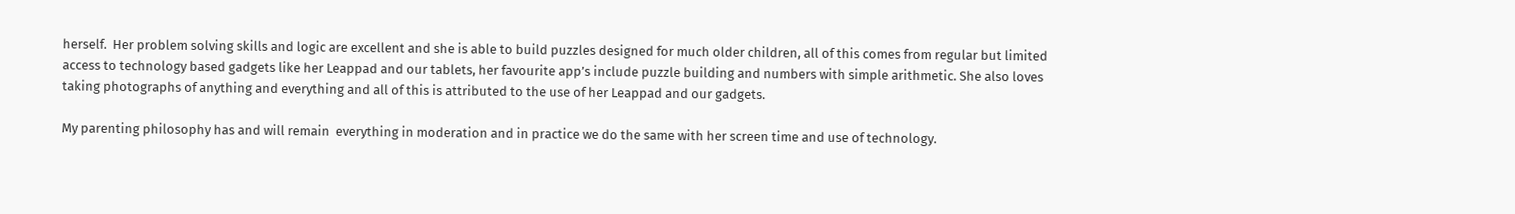herself.  Her problem solving skills and logic are excellent and she is able to build puzzles designed for much older children, all of this comes from regular but limited access to technology based gadgets like her Leappad and our tablets, her favourite app’s include puzzle building and numbers with simple arithmetic. She also loves taking photographs of anything and everything and all of this is attributed to the use of her Leappad and our gadgets.

My parenting philosophy has and will remain  everything in moderation and in practice we do the same with her screen time and use of technology.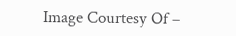Image Courtesy Of –